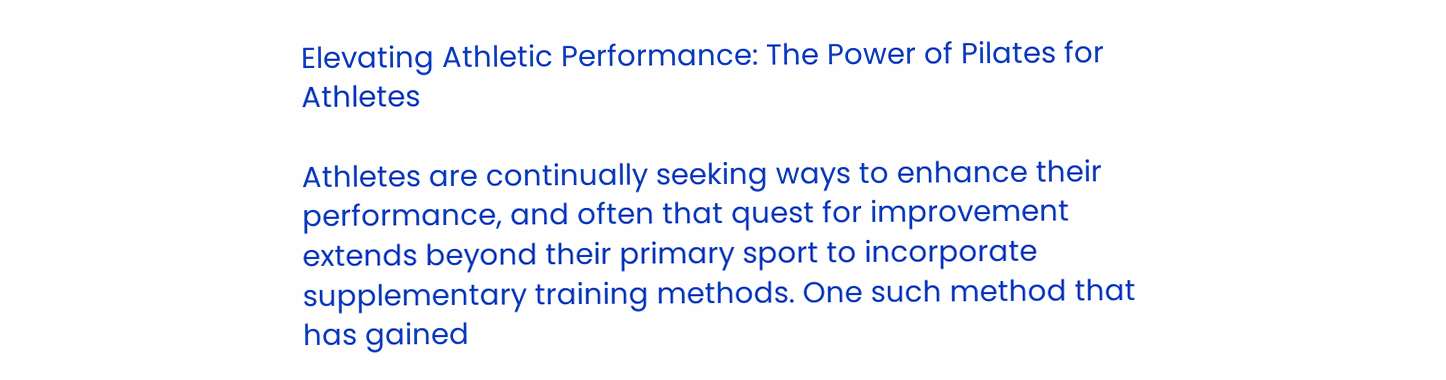Elevating Athletic Performance: The Power of Pilates for Athletes

Athletes are continually seeking ways to enhance their performance, and often that quest for improvement extends beyond their primary sport to incorporate supplementary training methods. One such method that has gained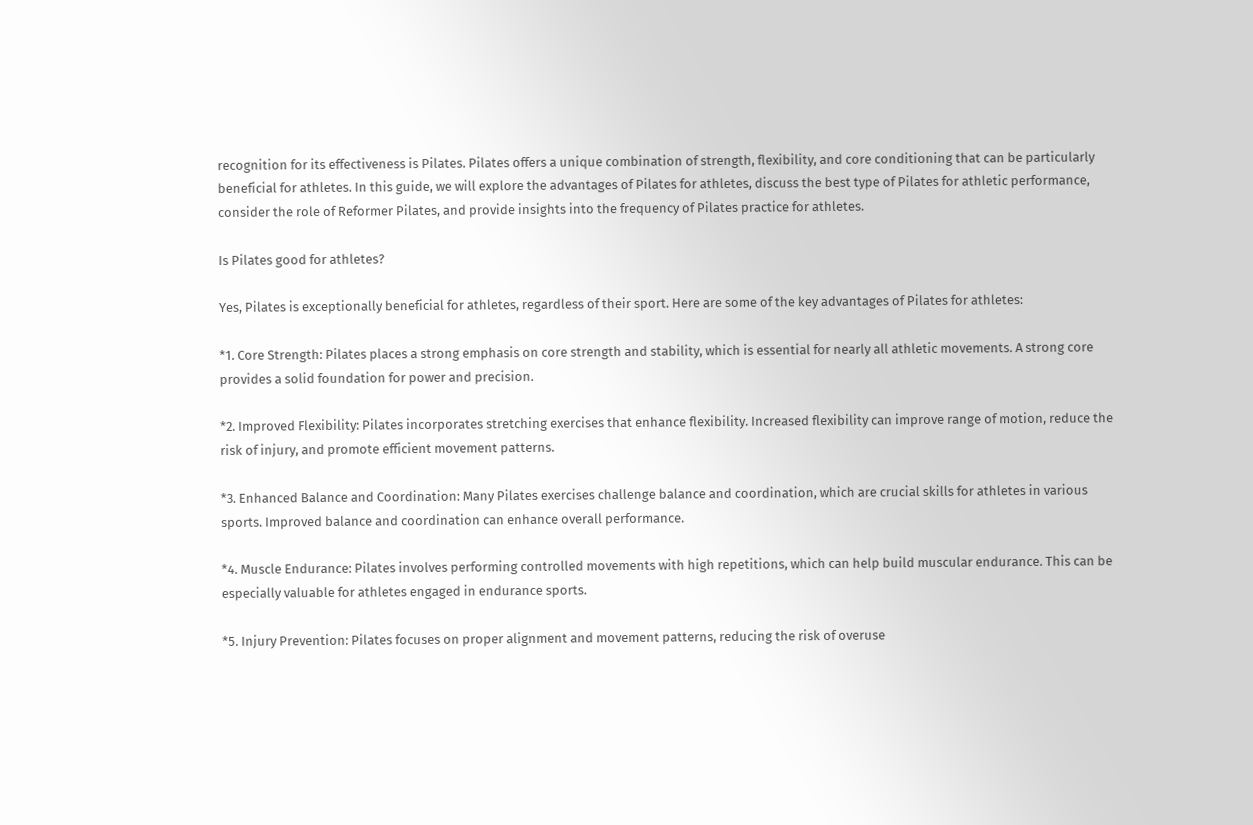recognition for its effectiveness is Pilates. Pilates offers a unique combination of strength, flexibility, and core conditioning that can be particularly beneficial for athletes. In this guide, we will explore the advantages of Pilates for athletes, discuss the best type of Pilates for athletic performance, consider the role of Reformer Pilates, and provide insights into the frequency of Pilates practice for athletes.

Is Pilates good for athletes?

Yes, Pilates is exceptionally beneficial for athletes, regardless of their sport. Here are some of the key advantages of Pilates for athletes:

*1. Core Strength: Pilates places a strong emphasis on core strength and stability, which is essential for nearly all athletic movements. A strong core provides a solid foundation for power and precision.

*2. Improved Flexibility: Pilates incorporates stretching exercises that enhance flexibility. Increased flexibility can improve range of motion, reduce the risk of injury, and promote efficient movement patterns.

*3. Enhanced Balance and Coordination: Many Pilates exercises challenge balance and coordination, which are crucial skills for athletes in various sports. Improved balance and coordination can enhance overall performance.

*4. Muscle Endurance: Pilates involves performing controlled movements with high repetitions, which can help build muscular endurance. This can be especially valuable for athletes engaged in endurance sports.

*5. Injury Prevention: Pilates focuses on proper alignment and movement patterns, reducing the risk of overuse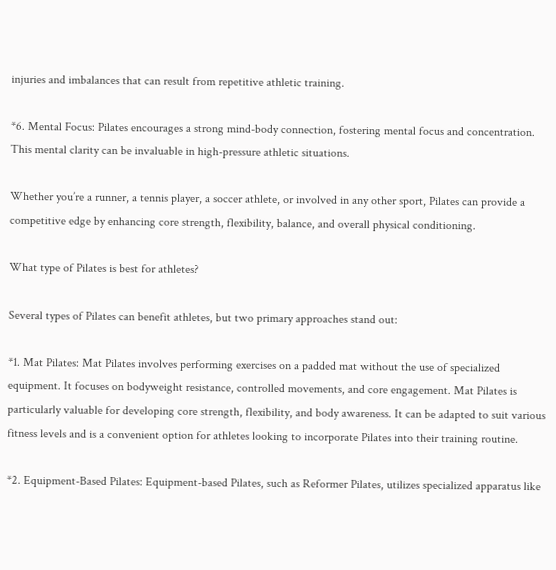injuries and imbalances that can result from repetitive athletic training.

*6. Mental Focus: Pilates encourages a strong mind-body connection, fostering mental focus and concentration. This mental clarity can be invaluable in high-pressure athletic situations.

Whether you’re a runner, a tennis player, a soccer athlete, or involved in any other sport, Pilates can provide a competitive edge by enhancing core strength, flexibility, balance, and overall physical conditioning.

What type of Pilates is best for athletes?

Several types of Pilates can benefit athletes, but two primary approaches stand out:

*1. Mat Pilates: Mat Pilates involves performing exercises on a padded mat without the use of specialized equipment. It focuses on bodyweight resistance, controlled movements, and core engagement. Mat Pilates is particularly valuable for developing core strength, flexibility, and body awareness. It can be adapted to suit various fitness levels and is a convenient option for athletes looking to incorporate Pilates into their training routine.

*2. Equipment-Based Pilates: Equipment-based Pilates, such as Reformer Pilates, utilizes specialized apparatus like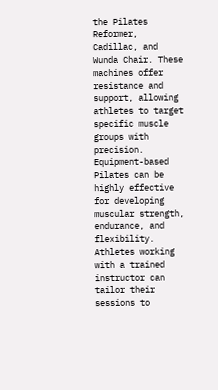the Pilates Reformer, Cadillac, and Wunda Chair. These machines offer resistance and support, allowing athletes to target specific muscle groups with precision. Equipment-based Pilates can be highly effective for developing muscular strength, endurance, and flexibility. Athletes working with a trained instructor can tailor their sessions to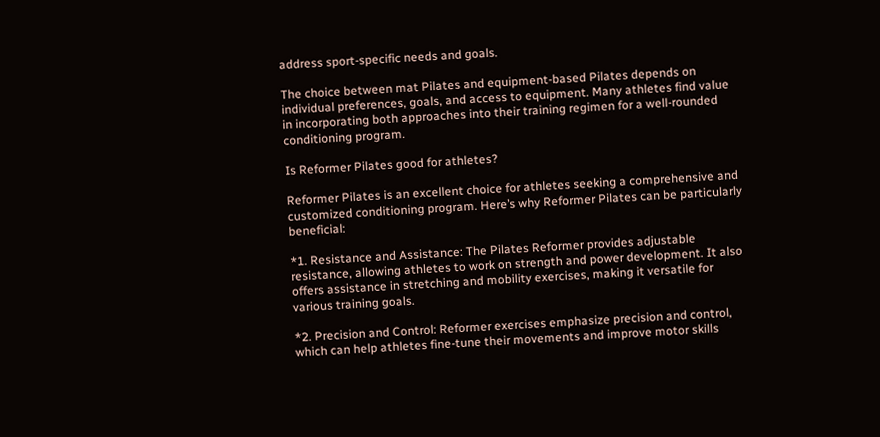address sport-specific needs and goals.

The choice between mat Pilates and equipment-based Pilates depends on individual preferences, goals, and access to equipment. Many athletes find value in incorporating both approaches into their training regimen for a well-rounded conditioning program.

Is Reformer Pilates good for athletes?

Reformer Pilates is an excellent choice for athletes seeking a comprehensive and customized conditioning program. Here’s why Reformer Pilates can be particularly beneficial:

*1. Resistance and Assistance: The Pilates Reformer provides adjustable resistance, allowing athletes to work on strength and power development. It also offers assistance in stretching and mobility exercises, making it versatile for various training goals.

*2. Precision and Control: Reformer exercises emphasize precision and control, which can help athletes fine-tune their movements and improve motor skills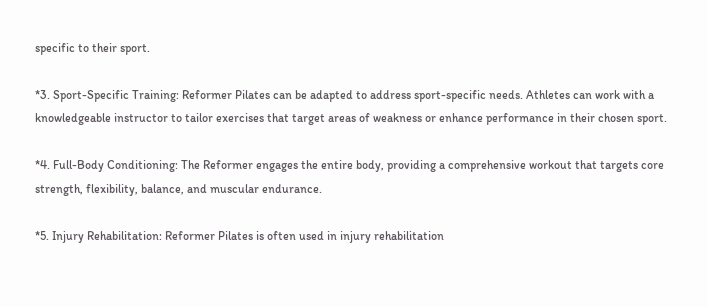specific to their sport.

*3. Sport-Specific Training: Reformer Pilates can be adapted to address sport-specific needs. Athletes can work with a knowledgeable instructor to tailor exercises that target areas of weakness or enhance performance in their chosen sport.

*4. Full-Body Conditioning: The Reformer engages the entire body, providing a comprehensive workout that targets core strength, flexibility, balance, and muscular endurance.

*5. Injury Rehabilitation: Reformer Pilates is often used in injury rehabilitation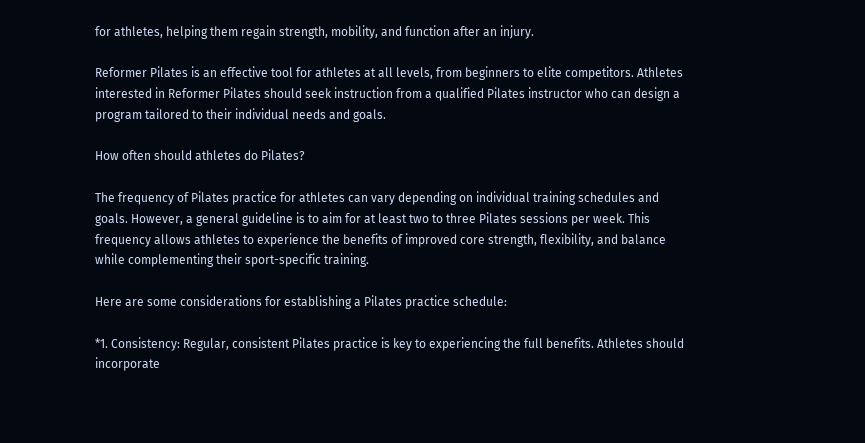for athletes, helping them regain strength, mobility, and function after an injury.

Reformer Pilates is an effective tool for athletes at all levels, from beginners to elite competitors. Athletes interested in Reformer Pilates should seek instruction from a qualified Pilates instructor who can design a program tailored to their individual needs and goals.

How often should athletes do Pilates?

The frequency of Pilates practice for athletes can vary depending on individual training schedules and goals. However, a general guideline is to aim for at least two to three Pilates sessions per week. This frequency allows athletes to experience the benefits of improved core strength, flexibility, and balance while complementing their sport-specific training.

Here are some considerations for establishing a Pilates practice schedule:

*1. Consistency: Regular, consistent Pilates practice is key to experiencing the full benefits. Athletes should incorporate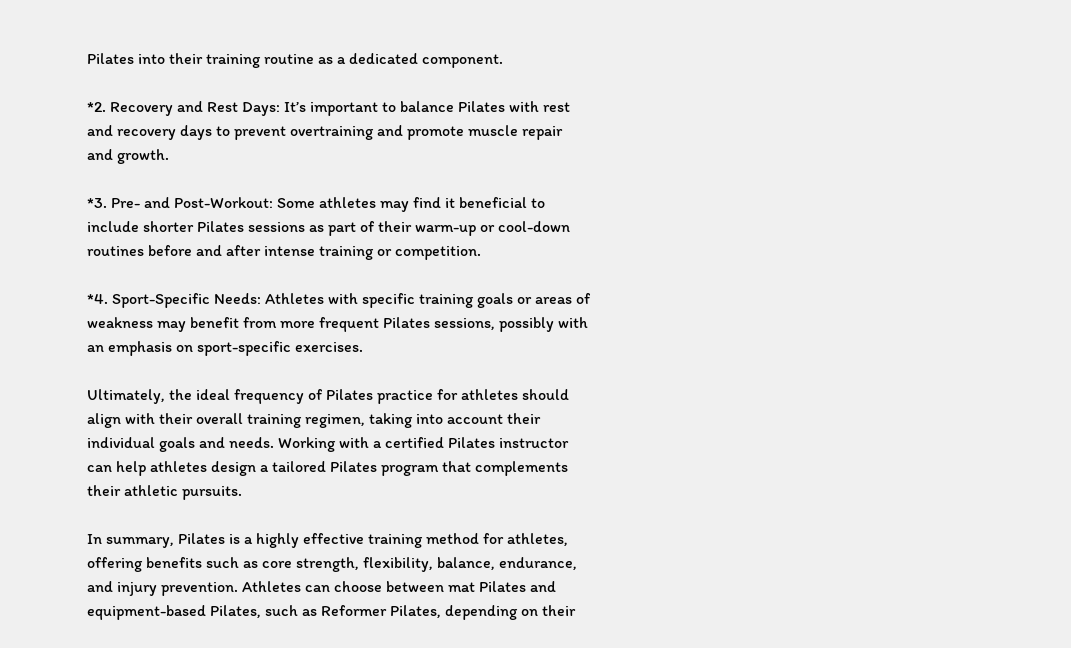Pilates into their training routine as a dedicated component.

*2. Recovery and Rest Days: It’s important to balance Pilates with rest and recovery days to prevent overtraining and promote muscle repair and growth.

*3. Pre- and Post-Workout: Some athletes may find it beneficial to include shorter Pilates sessions as part of their warm-up or cool-down routines before and after intense training or competition.

*4. Sport-Specific Needs: Athletes with specific training goals or areas of weakness may benefit from more frequent Pilates sessions, possibly with an emphasis on sport-specific exercises.

Ultimately, the ideal frequency of Pilates practice for athletes should align with their overall training regimen, taking into account their individual goals and needs. Working with a certified Pilates instructor can help athletes design a tailored Pilates program that complements their athletic pursuits.

In summary, Pilates is a highly effective training method for athletes, offering benefits such as core strength, flexibility, balance, endurance, and injury prevention. Athletes can choose between mat Pilates and equipment-based Pilates, such as Reformer Pilates, depending on their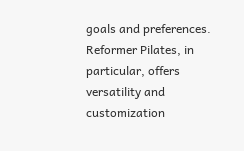goals and preferences. Reformer Pilates, in particular, offers versatility and customization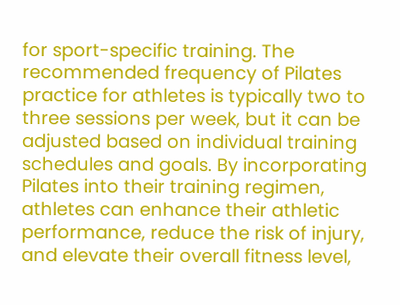for sport-specific training. The recommended frequency of Pilates practice for athletes is typically two to three sessions per week, but it can be adjusted based on individual training schedules and goals. By incorporating Pilates into their training regimen, athletes can enhance their athletic performance, reduce the risk of injury, and elevate their overall fitness level,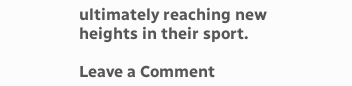ultimately reaching new heights in their sport.

Leave a Comment